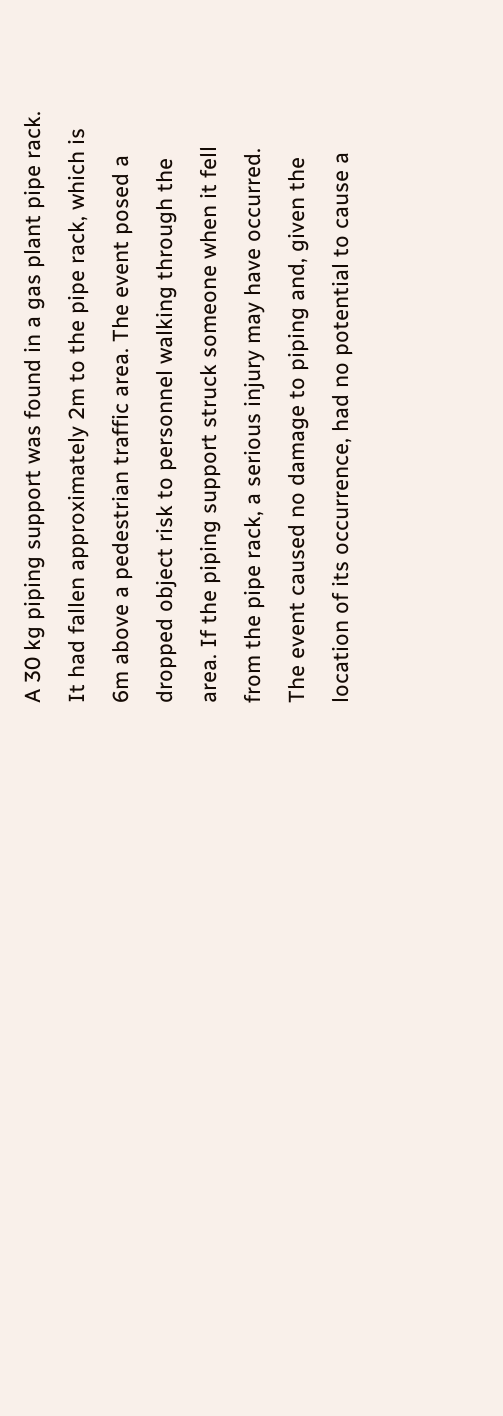A 30 kg piping support was found in a gas plant pipe rack. It had fallen approximately 2m to the pipe rack, which is 6m above a pedestrian traffic area. The event posed a dropped object risk to personnel walking through the area. If the piping support struck someone when it fell from the pipe rack, a serious injury may have occurred. The event caused no damage to piping and, given the location of its occurrence, had no potential to cause a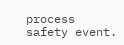process safety event.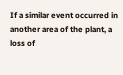If a similar event occurred in another area of the plant, a loss of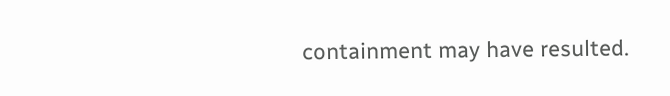containment may have resulted.